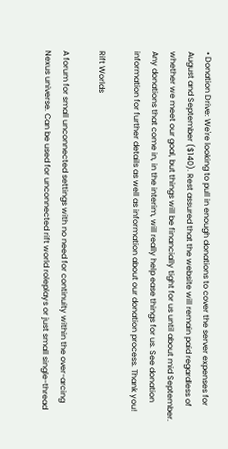• Donation Drive: We're looking to pull in enough donations to cover the server expenses for August and September ($140). Rest assured that the website will remain paid regardless of whether we meet our goal, but things will be financially tight for us until about mid September. Any donations that come in, in the interim, will really help ease things for us. See donation information for further details as well as information about our donation process. Thank you!

Rift Worlds

A forum for small unconnected settings with no need for continuity within the over-arcing Nexus universe. Can be used for unconnected rift world roleplays or just small single-thread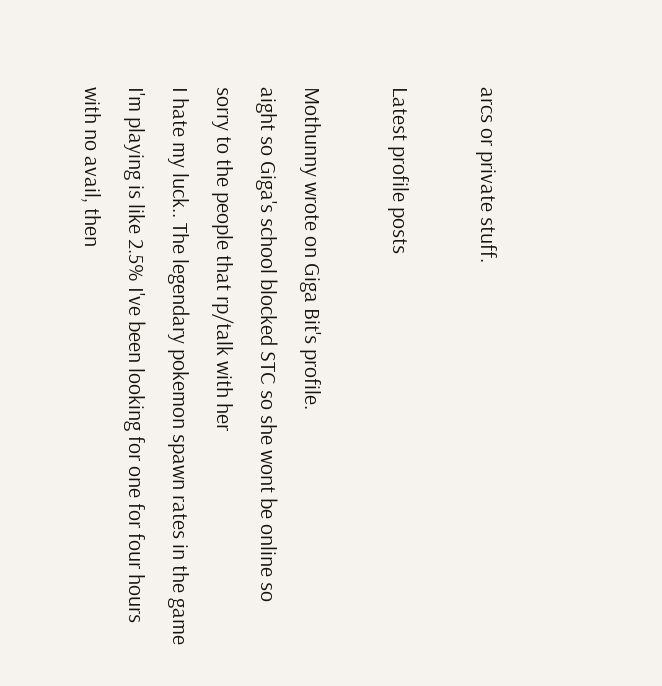arcs or private stuff.

Latest profile posts

Mothunny wrote on Giga Bit's profile.
aight so Giga's school blocked STC so she wont be online so sorry to the people that rp/talk with her
I hate my luck.. The legendary pokemon spawn rates in the game I'm playing is like 2.5% I've been looking for one for four hours with no avail, then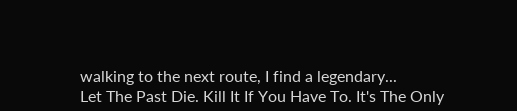walking to the next route, I find a legendary...
Let The Past Die. Kill It If You Have To. It's The Only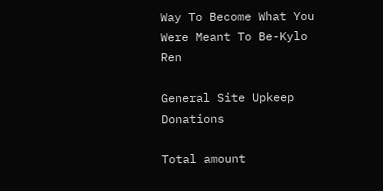Way To Become What You Were Meant To Be-Kylo Ren

General Site Upkeep Donations

Total amount